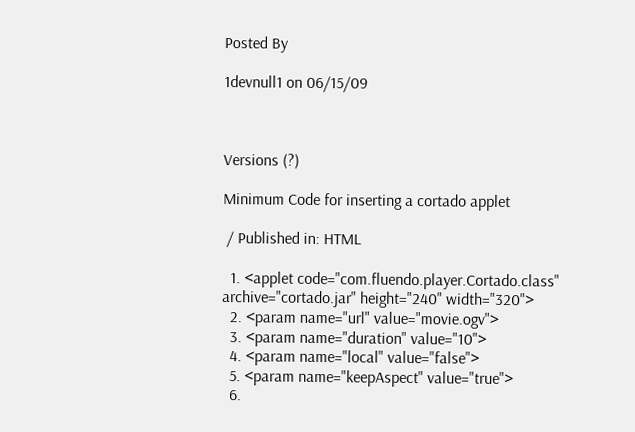Posted By

1devnull1 on 06/15/09



Versions (?)

Minimum Code for inserting a cortado applet

 / Published in: HTML

  1. <applet code="com.fluendo.player.Cortado.class" archive="cortado.jar" height="240" width="320">
  2. <param name="url" value="movie.ogv">
  3. <param name="duration" value="10">
  4. <param name="local" value="false">
  5. <param name="keepAspect" value="true">
  6.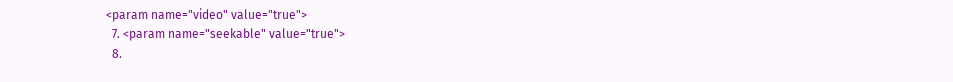<param name="video" value="true">
  7. <param name="seekable" value="true">
  8.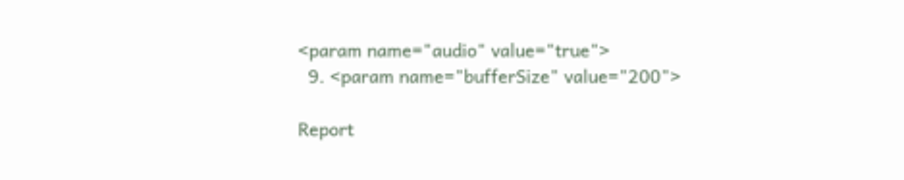<param name="audio" value="true">
  9. <param name="bufferSize" value="200">

Report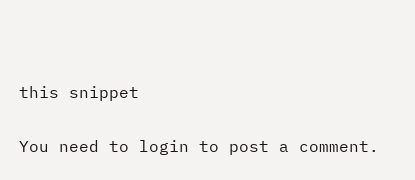this snippet

You need to login to post a comment.